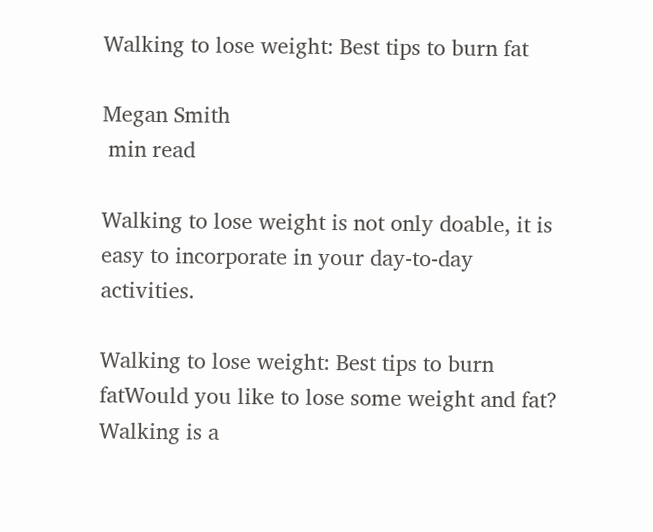Walking to lose weight: Best tips to burn fat

Megan Smith
 min read

Walking to lose weight is not only doable, it is easy to incorporate in your day-to-day activities.

Walking to lose weight: Best tips to burn fatWould you like to lose some weight and fat? Walking is a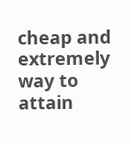cheap and extremely way to attain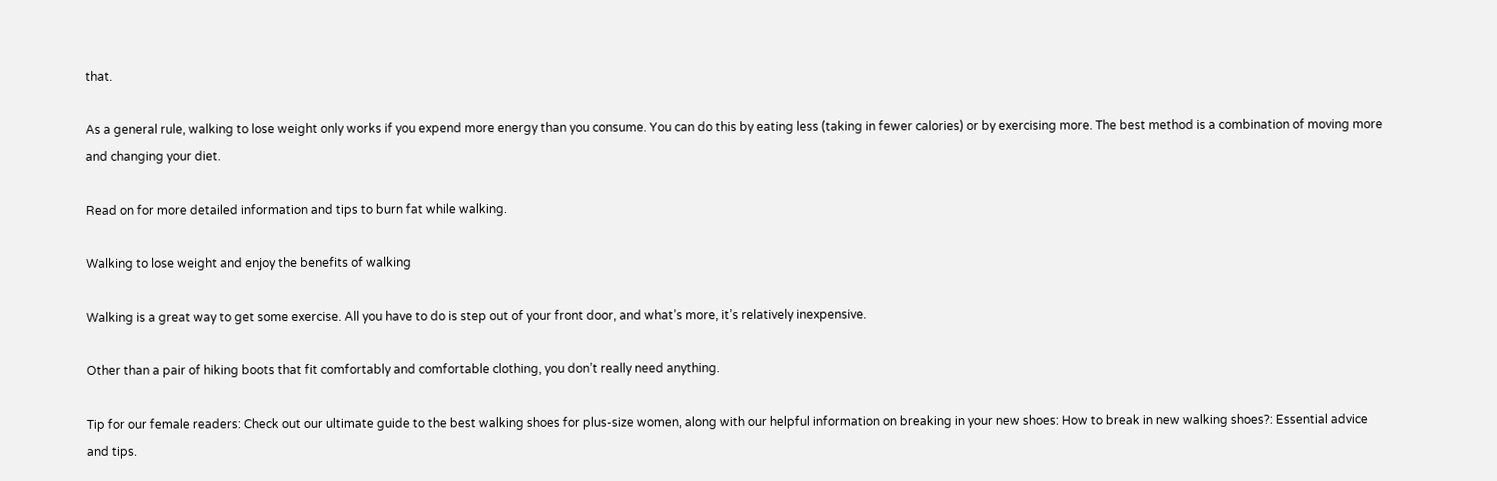that.

As a general rule, walking to lose weight only works if you expend more energy than you consume. You can do this by eating less (taking in fewer calories) or by exercising more. The best method is a combination of moving more and changing your diet.

Read on for more detailed information and tips to burn fat while walking.

Walking to lose weight and enjoy the benefits of walking

Walking is a great way to get some exercise. All you have to do is step out of your front door, and what’s more, it’s relatively inexpensive.

Other than a pair of hiking boots that fit comfortably and comfortable clothing, you don’t really need anything.

Tip for our female readers: Check out our ultimate guide to the best walking shoes for plus-size women, along with our helpful information on breaking in your new shoes: How to break in new walking shoes?: Essential advice and tips.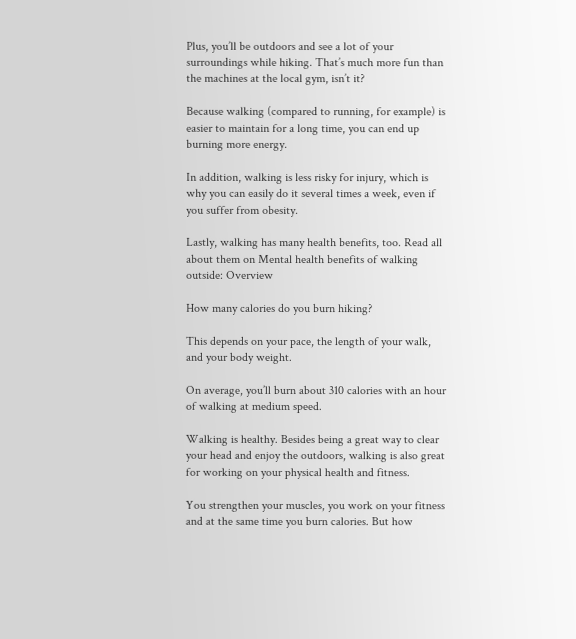Plus, you’ll be outdoors and see a lot of your surroundings while hiking. That’s much more fun than the machines at the local gym, isn’t it?

Because walking (compared to running, for example) is easier to maintain for a long time, you can end up burning more energy.

In addition, walking is less risky for injury, which is why you can easily do it several times a week, even if you suffer from obesity.

Lastly, walking has many health benefits, too. Read all about them on Mental health benefits of walking outside: Overview

How many calories do you burn hiking?

This depends on your pace, the length of your walk, and your body weight.

On average, you’ll burn about 310 calories with an hour of walking at medium speed.

Walking is healthy. Besides being a great way to clear your head and enjoy the outdoors, walking is also great for working on your physical health and fitness.

You strengthen your muscles, you work on your fitness and at the same time you burn calories. But how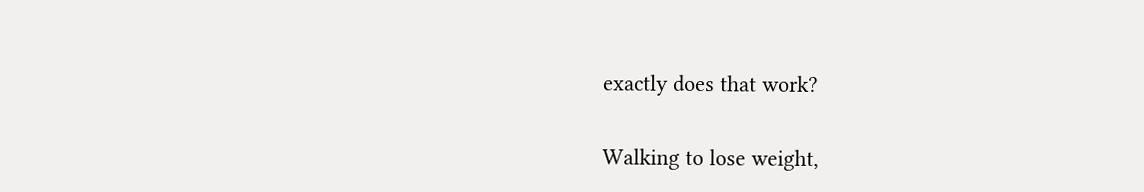exactly does that work?

Walking to lose weight,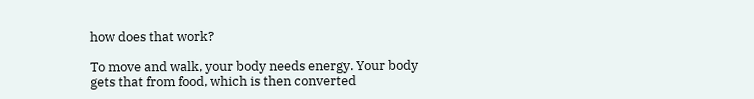how does that work?

To move and walk, your body needs energy. Your body gets that from food, which is then converted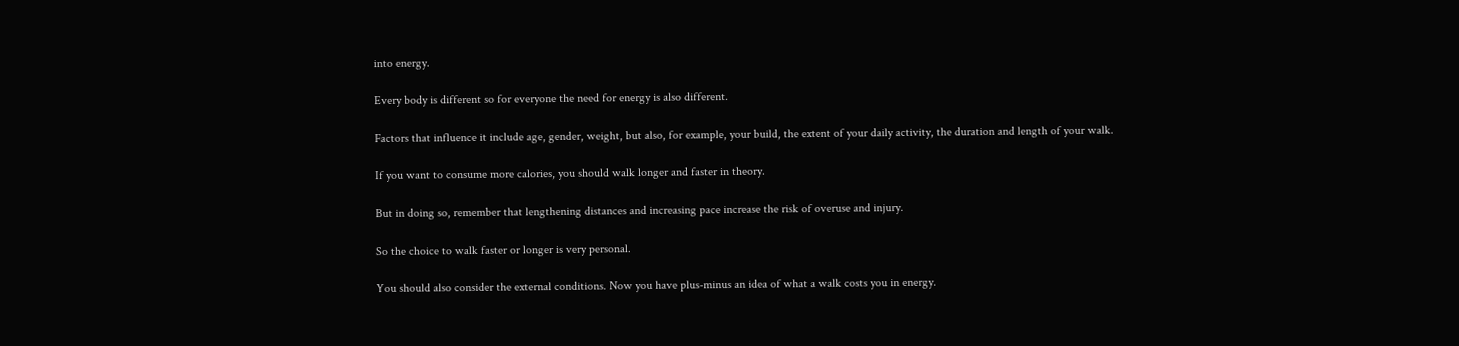into energy.

Every body is different so for everyone the need for energy is also different.

Factors that influence it include age, gender, weight, but also, for example, your build, the extent of your daily activity, the duration and length of your walk.

If you want to consume more calories, you should walk longer and faster in theory.

But in doing so, remember that lengthening distances and increasing pace increase the risk of overuse and injury.

So the choice to walk faster or longer is very personal.

You should also consider the external conditions. Now you have plus-minus an idea of what a walk costs you in energy.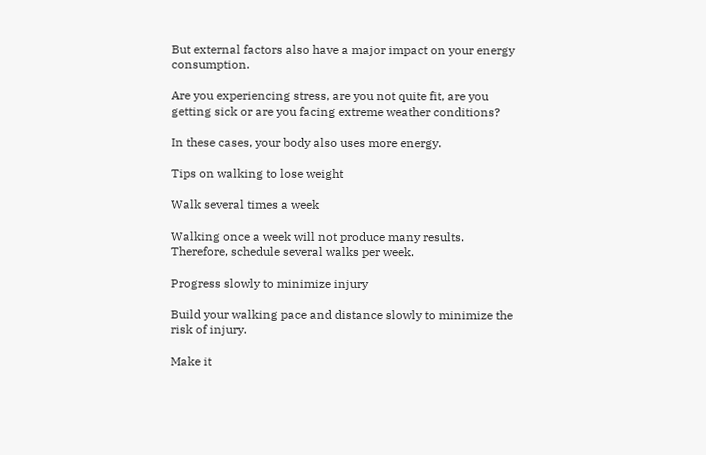But external factors also have a major impact on your energy consumption.

Are you experiencing stress, are you not quite fit, are you getting sick or are you facing extreme weather conditions?

In these cases, your body also uses more energy.

Tips on walking to lose weight

Walk several times a week

Walking once a week will not produce many results. Therefore, schedule several walks per week.

Progress slowly to minimize injury

Build your walking pace and distance slowly to minimize the risk of injury.

Make it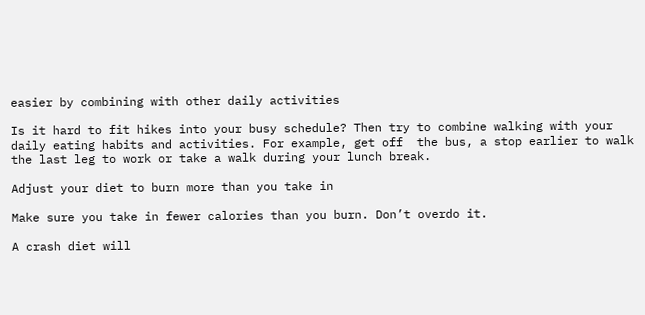easier by combining with other daily activities

Is it hard to fit hikes into your busy schedule? Then try to combine walking with your daily eating habits and activities. For example, get off  the bus, a stop earlier to walk the last leg to work or take a walk during your lunch break.

Adjust your diet to burn more than you take in

Make sure you take in fewer calories than you burn. Don’t overdo it.

A crash diet will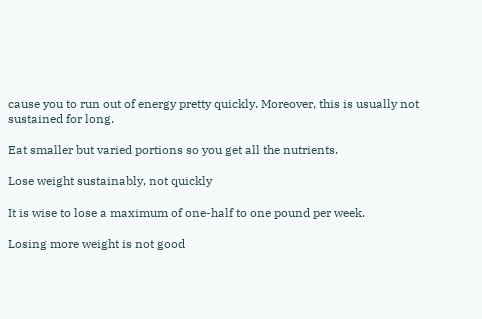cause you to run out of energy pretty quickly. Moreover, this is usually not sustained for long.

Eat smaller but varied portions so you get all the nutrients.

Lose weight sustainably, not quickly

It is wise to lose a maximum of one-half to one pound per week.

Losing more weight is not good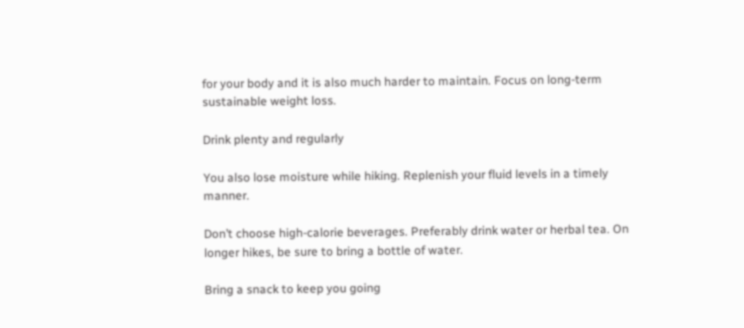for your body and it is also much harder to maintain. Focus on long-term sustainable weight loss.

Drink plenty and regularly

You also lose moisture while hiking. Replenish your fluid levels in a timely manner.

Don’t choose high-calorie beverages. Preferably drink water or herbal tea. On longer hikes, be sure to bring a bottle of water.

Bring a snack to keep you going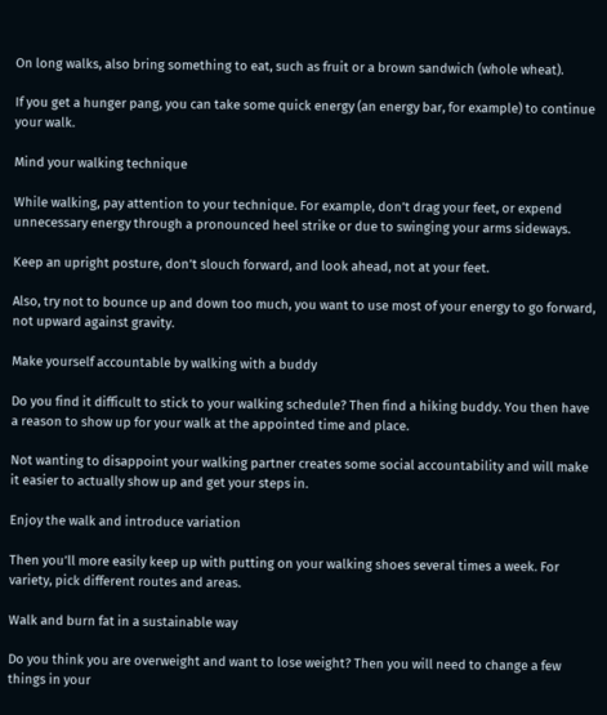On long walks, also bring something to eat, such as fruit or a brown sandwich (whole wheat).

If you get a hunger pang, you can take some quick energy (an energy bar, for example) to continue your walk.

Mind your walking technique

While walking, pay attention to your technique. For example, don’t drag your feet, or expend unnecessary energy through a pronounced heel strike or due to swinging your arms sideways.

Keep an upright posture, don’t slouch forward, and look ahead, not at your feet.

Also, try not to bounce up and down too much, you want to use most of your energy to go forward, not upward against gravity.

Make yourself accountable by walking with a buddy

Do you find it difficult to stick to your walking schedule? Then find a hiking buddy. You then have a reason to show up for your walk at the appointed time and place.

Not wanting to disappoint your walking partner creates some social accountability and will make it easier to actually show up and get your steps in.

Enjoy the walk and introduce variation

Then you’ll more easily keep up with putting on your walking shoes several times a week. For variety, pick different routes and areas.

Walk and burn fat in a sustainable way

Do you think you are overweight and want to lose weight? Then you will need to change a few things in your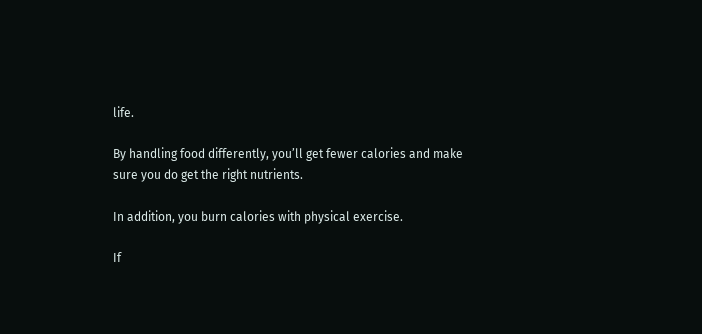life.

By handling food differently, you’ll get fewer calories and make sure you do get the right nutrients.

In addition, you burn calories with physical exercise.

If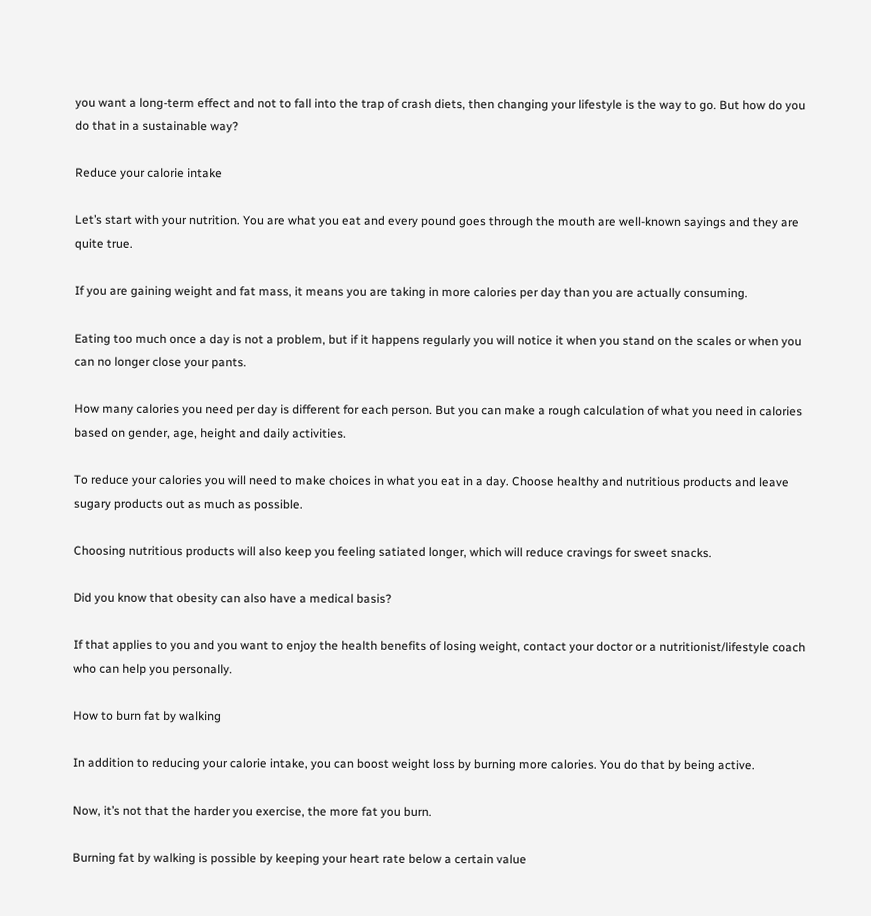you want a long-term effect and not to fall into the trap of crash diets, then changing your lifestyle is the way to go. But how do you do that in a sustainable way?

Reduce your calorie intake

Let’s start with your nutrition. You are what you eat and every pound goes through the mouth are well-known sayings and they are quite true.

If you are gaining weight and fat mass, it means you are taking in more calories per day than you are actually consuming.

Eating too much once a day is not a problem, but if it happens regularly you will notice it when you stand on the scales or when you can no longer close your pants.

How many calories you need per day is different for each person. But you can make a rough calculation of what you need in calories based on gender, age, height and daily activities.

To reduce your calories you will need to make choices in what you eat in a day. Choose healthy and nutritious products and leave sugary products out as much as possible.

Choosing nutritious products will also keep you feeling satiated longer, which will reduce cravings for sweet snacks.

Did you know that obesity can also have a medical basis?

If that applies to you and you want to enjoy the health benefits of losing weight, contact your doctor or a nutritionist/lifestyle coach who can help you personally.

How to burn fat by walking

In addition to reducing your calorie intake, you can boost weight loss by burning more calories. You do that by being active.

Now, it’s not that the harder you exercise, the more fat you burn.

Burning fat by walking is possible by keeping your heart rate below a certain value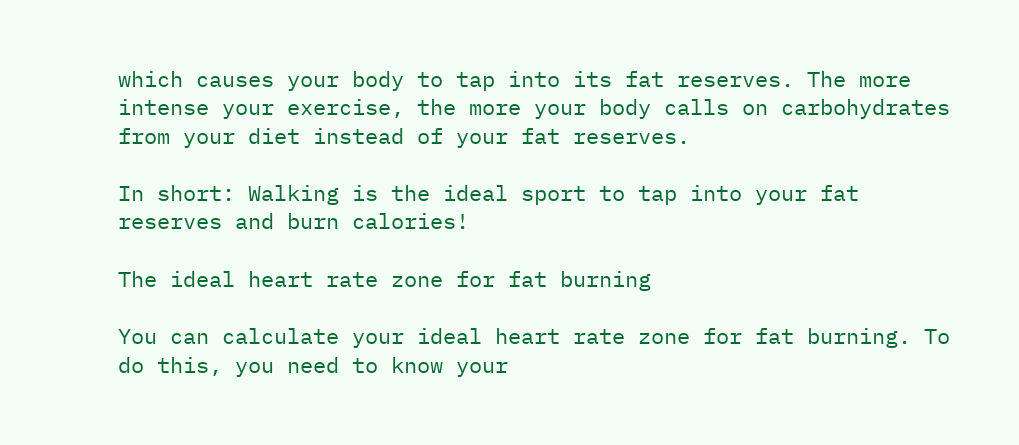which causes your body to tap into its fat reserves. The more intense your exercise, the more your body calls on carbohydrates from your diet instead of your fat reserves.

In short: Walking is the ideal sport to tap into your fat reserves and burn calories!

The ideal heart rate zone for fat burning

You can calculate your ideal heart rate zone for fat burning. To do this, you need to know your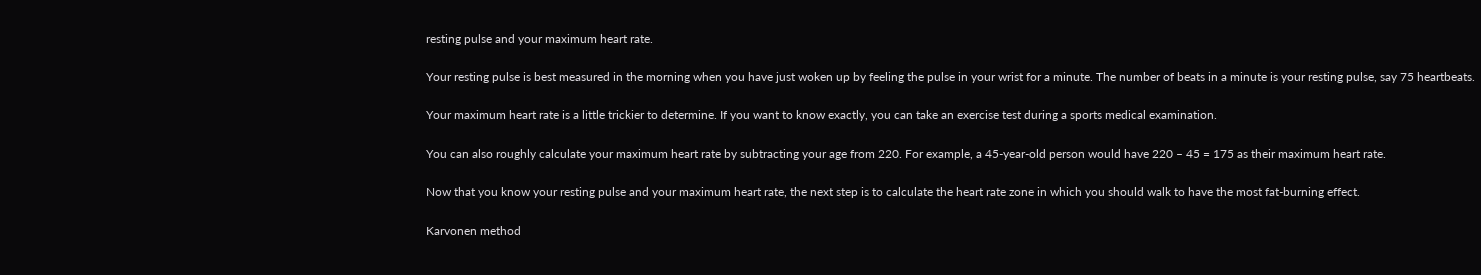resting pulse and your maximum heart rate.

Your resting pulse is best measured in the morning when you have just woken up by feeling the pulse in your wrist for a minute. The number of beats in a minute is your resting pulse, say 75 heartbeats.

Your maximum heart rate is a little trickier to determine. If you want to know exactly, you can take an exercise test during a sports medical examination.

You can also roughly calculate your maximum heart rate by subtracting your age from 220. For example, a 45-year-old person would have 220 – 45 = 175 as their maximum heart rate.

Now that you know your resting pulse and your maximum heart rate, the next step is to calculate the heart rate zone in which you should walk to have the most fat-burning effect.

Karvonen method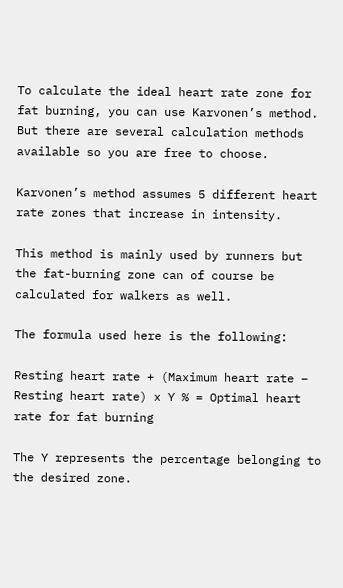To calculate the ideal heart rate zone for fat burning, you can use Karvonen’s method. But there are several calculation methods available so you are free to choose.

Karvonen’s method assumes 5 different heart rate zones that increase in intensity.

This method is mainly used by runners but the fat-burning zone can of course be calculated for walkers as well.

The formula used here is the following:

Resting heart rate + (Maximum heart rate – Resting heart rate) x Y % = Optimal heart rate for fat burning

The Y represents the percentage belonging to the desired zone.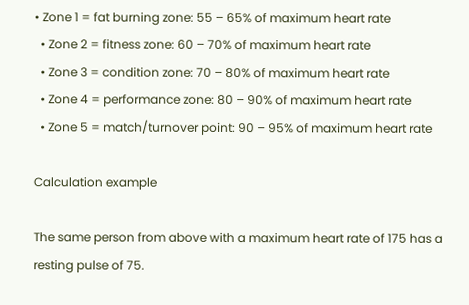• Zone 1 = fat burning zone: 55 – 65% of maximum heart rate
  • Zone 2 = fitness zone: 60 – 70% of maximum heart rate
  • Zone 3 = condition zone: 70 – 80% of maximum heart rate
  • Zone 4 = performance zone: 80 – 90% of maximum heart rate
  • Zone 5 = match/turnover point: 90 – 95% of maximum heart rate

Calculation example

The same person from above with a maximum heart rate of 175 has a resting pulse of 75.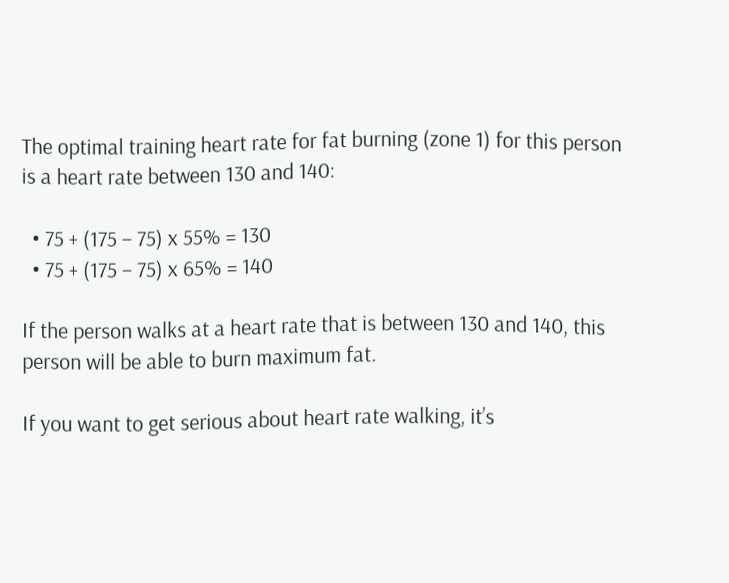The optimal training heart rate for fat burning (zone 1) for this person is a heart rate between 130 and 140:

  • 75 + (175 – 75) x 55% = 130
  • 75 + (175 – 75) x 65% = 140

If the person walks at a heart rate that is between 130 and 140, this person will be able to burn maximum fat.

If you want to get serious about heart rate walking, it’s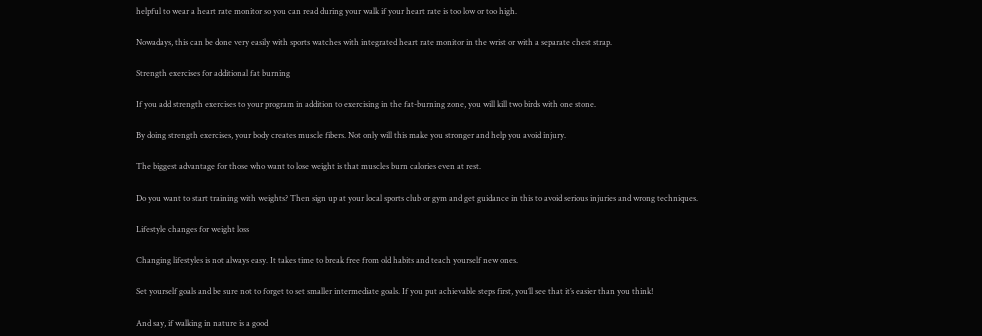helpful to wear a heart rate monitor so you can read during your walk if your heart rate is too low or too high.

Nowadays, this can be done very easily with sports watches with integrated heart rate monitor in the wrist or with a separate chest strap.

Strength exercises for additional fat burning

If you add strength exercises to your program in addition to exercising in the fat-burning zone, you will kill two birds with one stone.

By doing strength exercises, your body creates muscle fibers. Not only will this make you stronger and help you avoid injury.

The biggest advantage for those who want to lose weight is that muscles burn calories even at rest.

Do you want to start training with weights? Then sign up at your local sports club or gym and get guidance in this to avoid serious injuries and wrong techniques.

Lifestyle changes for weight loss

Changing lifestyles is not always easy. It takes time to break free from old habits and teach yourself new ones.

Set yourself goals and be sure not to forget to set smaller intermediate goals. If you put achievable steps first, you’ll see that it’s easier than you think!

And say, if walking in nature is a good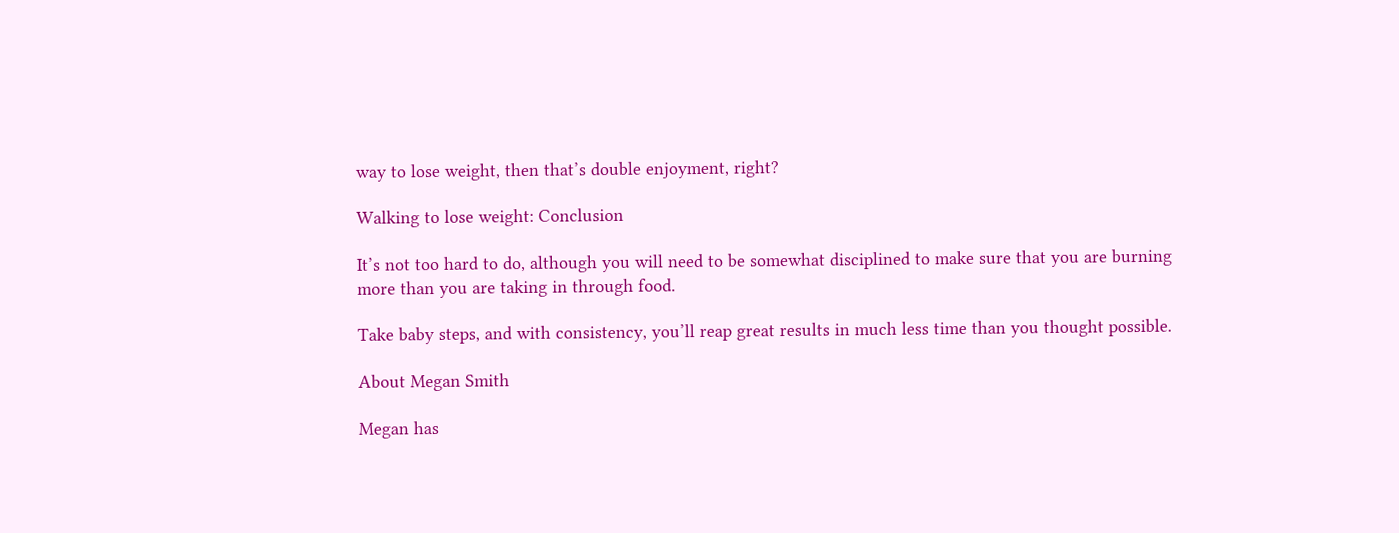way to lose weight, then that’s double enjoyment, right?

Walking to lose weight: Conclusion

It’s not too hard to do, although you will need to be somewhat disciplined to make sure that you are burning more than you are taking in through food.

Take baby steps, and with consistency, you’ll reap great results in much less time than you thought possible.

About Megan Smith

Megan has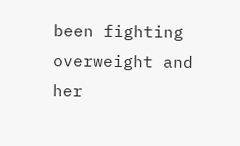been fighting overweight and her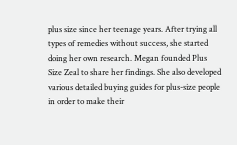plus size since her teenage years. After trying all types of remedies without success, she started doing her own research. Megan founded Plus Size Zeal to share her findings. She also developed various detailed buying guides for plus-size people in order to make their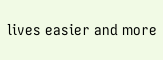lives easier and more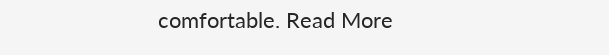comfortable. Read More